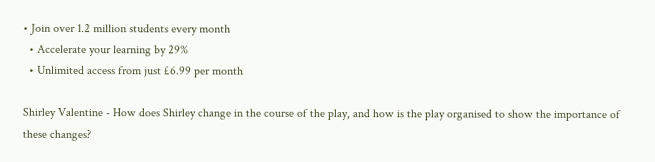• Join over 1.2 million students every month
  • Accelerate your learning by 29%
  • Unlimited access from just £6.99 per month

Shirley Valentine - How does Shirley change in the course of the play, and how is the play organised to show the importance of these changes?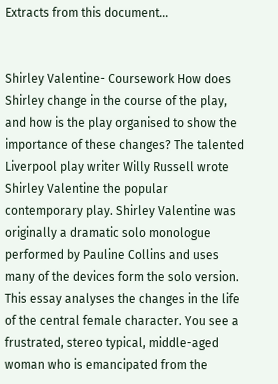Extracts from this document...


Shirley Valentine- Coursework How does Shirley change in the course of the play, and how is the play organised to show the importance of these changes? The talented Liverpool play writer Willy Russell wrote Shirley Valentine the popular contemporary play. Shirley Valentine was originally a dramatic solo monologue performed by Pauline Collins and uses many of the devices form the solo version. This essay analyses the changes in the life of the central female character. You see a frustrated, stereo typical, middle-aged woman who is emancipated from the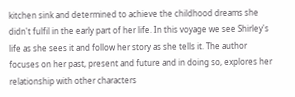kitchen sink and determined to achieve the childhood dreams she didn't fulfil in the early part of her life. In this voyage we see Shirley's life as she sees it and follow her story as she tells it. The author focuses on her past, present and future and in doing so, explores her relationship with other characters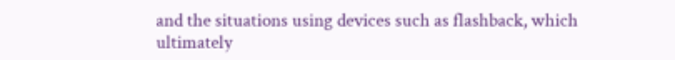and the situations using devices such as flashback, which ultimately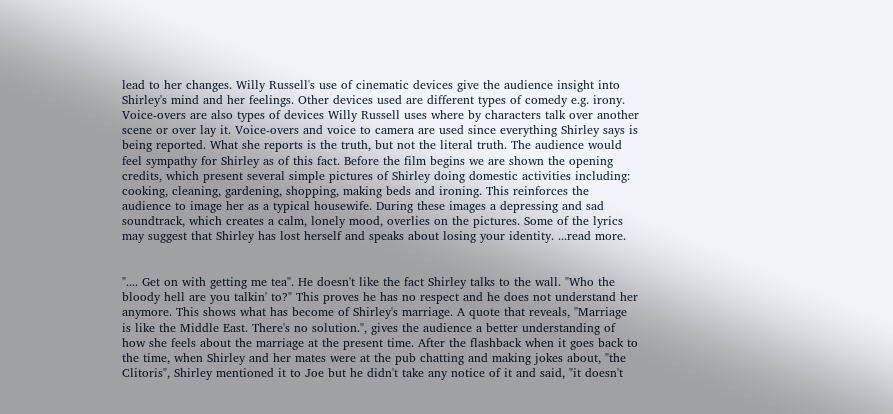lead to her changes. Willy Russell's use of cinematic devices give the audience insight into Shirley's mind and her feelings. Other devices used are different types of comedy e.g. irony. Voice-overs are also types of devices Willy Russell uses where by characters talk over another scene or over lay it. Voice-overs and voice to camera are used since everything Shirley says is being reported. What she reports is the truth, but not the literal truth. The audience would feel sympathy for Shirley as of this fact. Before the film begins we are shown the opening credits, which present several simple pictures of Shirley doing domestic activities including: cooking, cleaning, gardening, shopping, making beds and ironing. This reinforces the audience to image her as a typical housewife. During these images a depressing and sad soundtrack, which creates a calm, lonely mood, overlies on the pictures. Some of the lyrics may suggest that Shirley has lost herself and speaks about losing your identity. ...read more.


".... Get on with getting me tea". He doesn't like the fact Shirley talks to the wall. "Who the bloody hell are you talkin' to?" This proves he has no respect and he does not understand her anymore. This shows what has become of Shirley's marriage. A quote that reveals, "Marriage is like the Middle East. There's no solution.", gives the audience a better understanding of how she feels about the marriage at the present time. After the flashback when it goes back to the time, when Shirley and her mates were at the pub chatting and making jokes about, "the Clitoris", Shirley mentioned it to Joe but he didn't take any notice of it and said, "it doesn't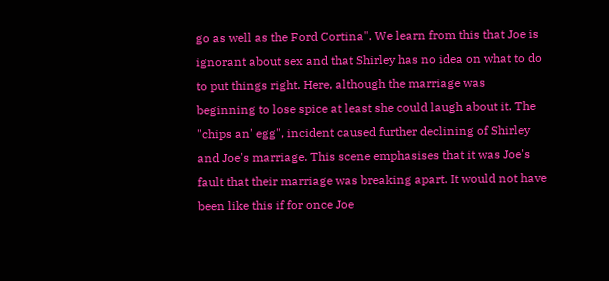go as well as the Ford Cortina". We learn from this that Joe is ignorant about sex and that Shirley has no idea on what to do to put things right. Here, although the marriage was beginning to lose spice at least she could laugh about it. The "chips an' egg", incident caused further declining of Shirley and Joe's marriage. This scene emphasises that it was Joe's fault that their marriage was breaking apart. It would not have been like this if for once Joe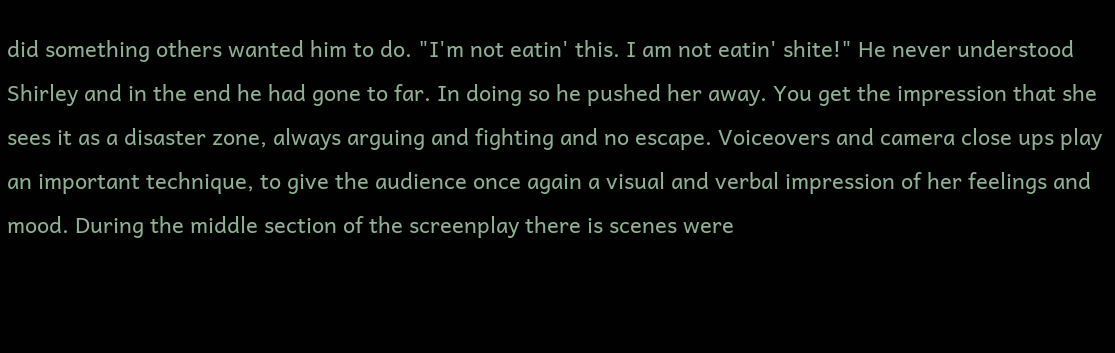did something others wanted him to do. "I'm not eatin' this. I am not eatin' shite!" He never understood Shirley and in the end he had gone to far. In doing so he pushed her away. You get the impression that she sees it as a disaster zone, always arguing and fighting and no escape. Voiceovers and camera close ups play an important technique, to give the audience once again a visual and verbal impression of her feelings and mood. During the middle section of the screenplay there is scenes were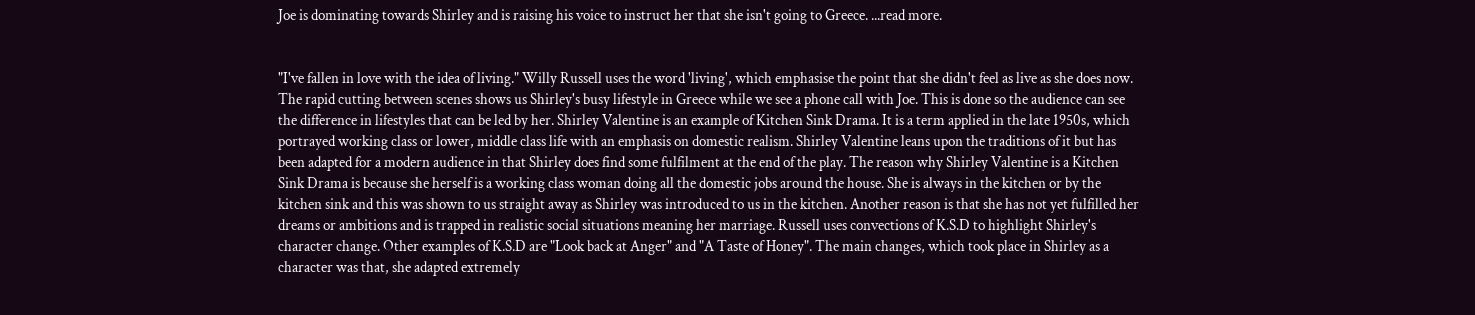Joe is dominating towards Shirley and is raising his voice to instruct her that she isn't going to Greece. ...read more.


"I've fallen in love with the idea of living." Willy Russell uses the word 'living', which emphasise the point that she didn't feel as live as she does now. The rapid cutting between scenes shows us Shirley's busy lifestyle in Greece while we see a phone call with Joe. This is done so the audience can see the difference in lifestyles that can be led by her. Shirley Valentine is an example of Kitchen Sink Drama. It is a term applied in the late 1950s, which portrayed working class or lower, middle class life with an emphasis on domestic realism. Shirley Valentine leans upon the traditions of it but has been adapted for a modern audience in that Shirley does find some fulfilment at the end of the play. The reason why Shirley Valentine is a Kitchen Sink Drama is because she herself is a working class woman doing all the domestic jobs around the house. She is always in the kitchen or by the kitchen sink and this was shown to us straight away as Shirley was introduced to us in the kitchen. Another reason is that she has not yet fulfilled her dreams or ambitions and is trapped in realistic social situations meaning her marriage. Russell uses convections of K.S.D to highlight Shirley's character change. Other examples of K.S.D are "Look back at Anger" and "A Taste of Honey". The main changes, which took place in Shirley as a character was that, she adapted extremely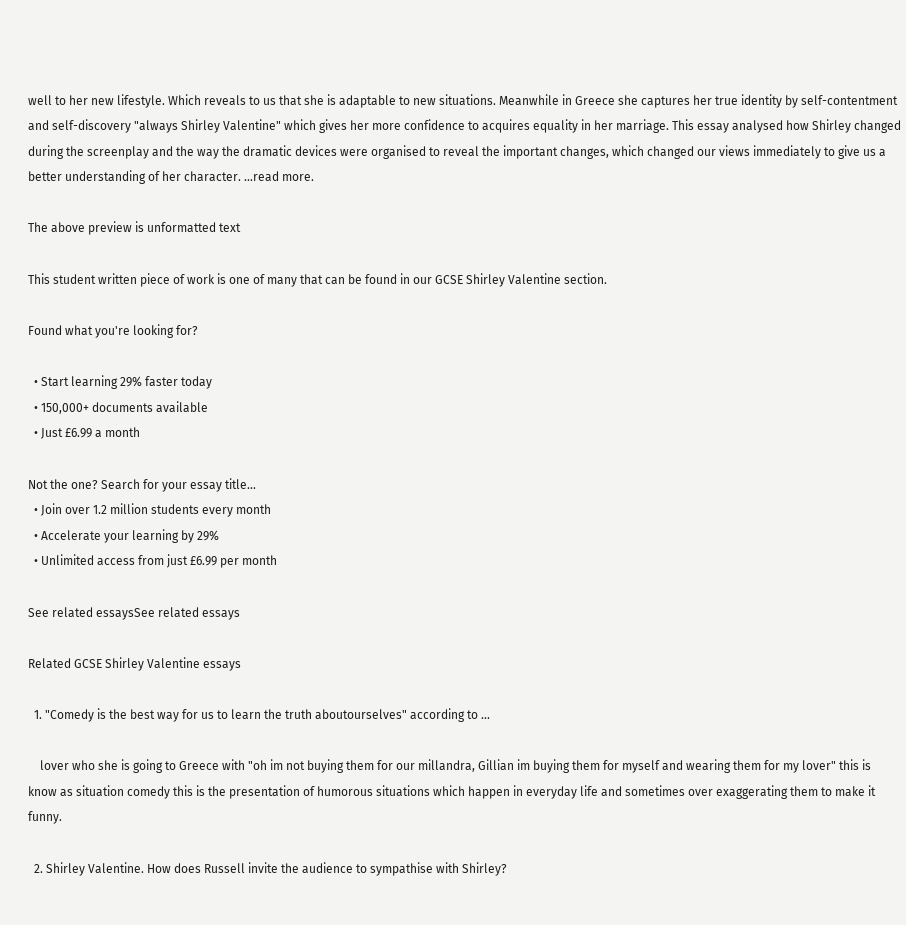well to her new lifestyle. Which reveals to us that she is adaptable to new situations. Meanwhile in Greece she captures her true identity by self-contentment and self-discovery "always Shirley Valentine" which gives her more confidence to acquires equality in her marriage. This essay analysed how Shirley changed during the screenplay and the way the dramatic devices were organised to reveal the important changes, which changed our views immediately to give us a better understanding of her character. ...read more.

The above preview is unformatted text

This student written piece of work is one of many that can be found in our GCSE Shirley Valentine section.

Found what you're looking for?

  • Start learning 29% faster today
  • 150,000+ documents available
  • Just £6.99 a month

Not the one? Search for your essay title...
  • Join over 1.2 million students every month
  • Accelerate your learning by 29%
  • Unlimited access from just £6.99 per month

See related essaysSee related essays

Related GCSE Shirley Valentine essays

  1. "Comedy is the best way for us to learn the truth aboutourselves" according to ...

    lover who she is going to Greece with "oh im not buying them for our millandra, Gillian im buying them for myself and wearing them for my lover" this is know as situation comedy this is the presentation of humorous situations which happen in everyday life and sometimes over exaggerating them to make it funny.

  2. Shirley Valentine. How does Russell invite the audience to sympathise with Shirley?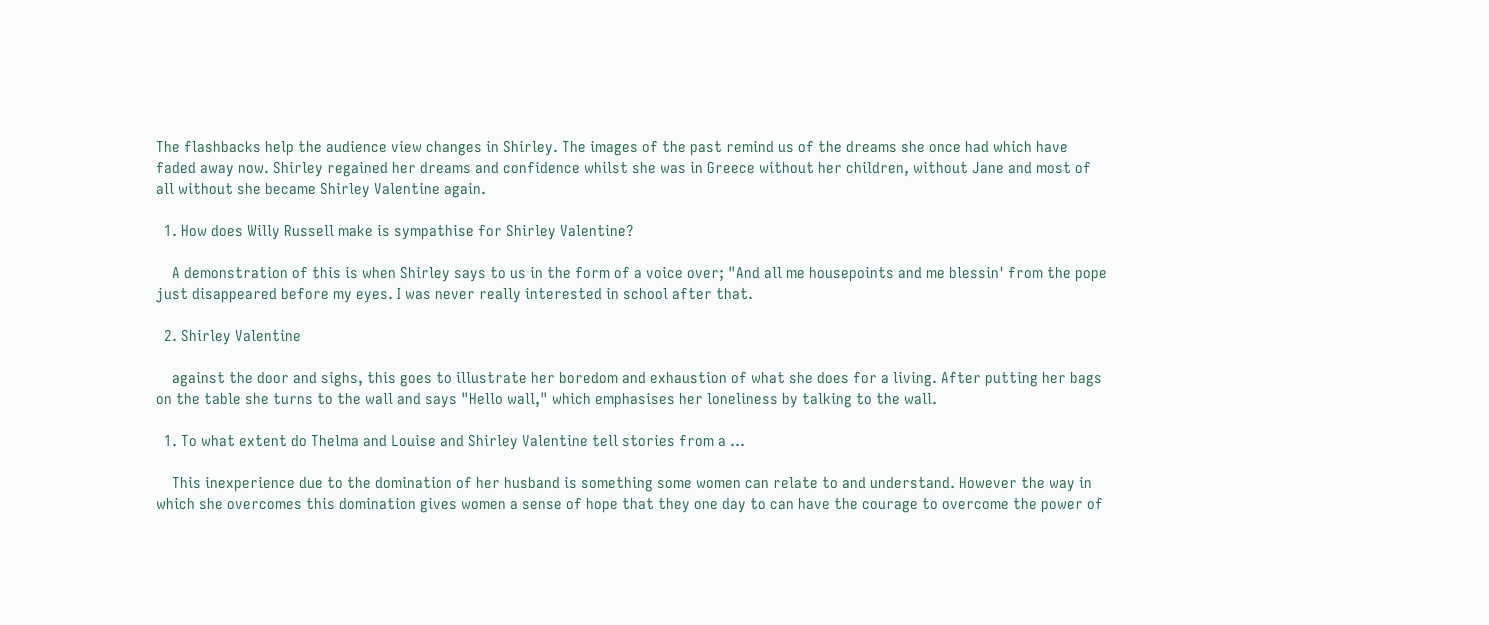The flashbacks help the audience view changes in Shirley. The images of the past remind us of the dreams she once had which have faded away now. Shirley regained her dreams and confidence whilst she was in Greece without her children, without Jane and most of all without she became Shirley Valentine again.

  1. How does Willy Russell make is sympathise for Shirley Valentine?

    A demonstration of this is when Shirley says to us in the form of a voice over; "And all me housepoints and me blessin' from the pope just disappeared before my eyes. I was never really interested in school after that.

  2. Shirley Valentine

    against the door and sighs, this goes to illustrate her boredom and exhaustion of what she does for a living. After putting her bags on the table she turns to the wall and says "Hello wall," which emphasises her loneliness by talking to the wall.

  1. To what extent do Thelma and Louise and Shirley Valentine tell stories from a ...

    This inexperience due to the domination of her husband is something some women can relate to and understand. However the way in which she overcomes this domination gives women a sense of hope that they one day to can have the courage to overcome the power of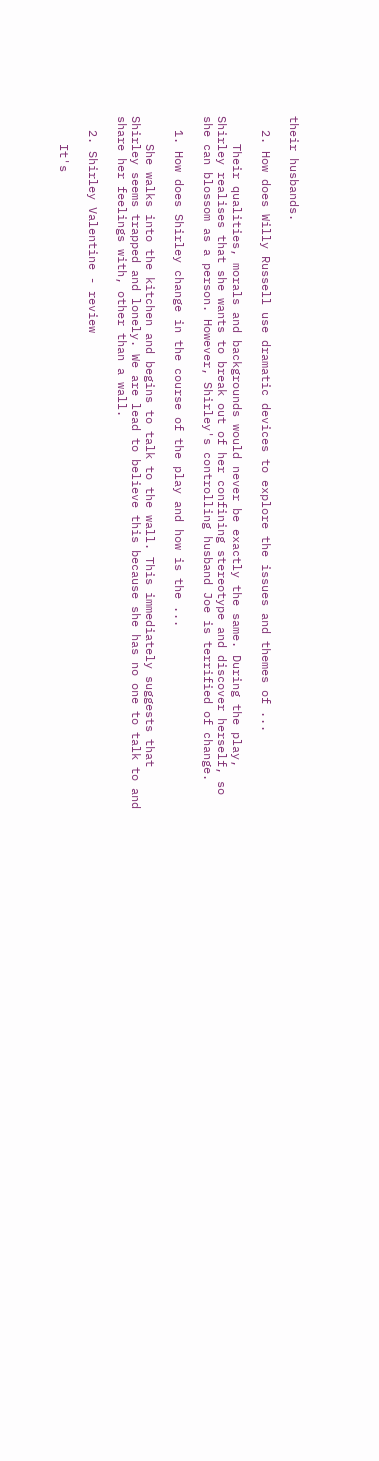their husbands.

  2. How does Willy Russell use dramatic devices to explore the issues and themes of ...

    Their qualities, morals and backgrounds would never be exactly the same. During the play, Shirley realises that she wants to break out of her confining stereotype and discover herself, so she can blossom as a person. However, Shirley's controlling husband Joe is terrified of change.

  1. How does Shirley change in the course of the play and how is the ...

    She walks into the kitchen and begins to talk to the wall. This immediately suggests that Shirley seems trapped and lonely. We are lead to believe this because she has no one to talk to and share her feelings with, other than a wall.

  2. Shirley Valentine - review

    It's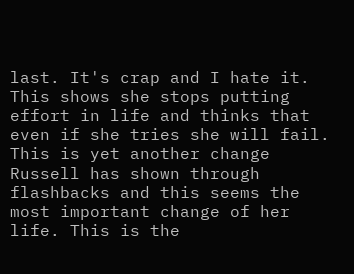last. It's crap and I hate it. This shows she stops putting effort in life and thinks that even if she tries she will fail. This is yet another change Russell has shown through flashbacks and this seems the most important change of her life. This is the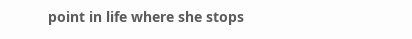point in life where she stops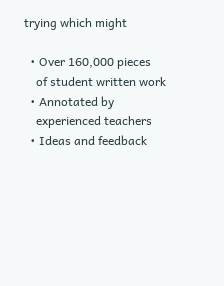trying which might

  • Over 160,000 pieces
    of student written work
  • Annotated by
    experienced teachers
  • Ideas and feedback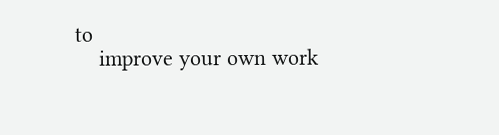to
    improve your own work